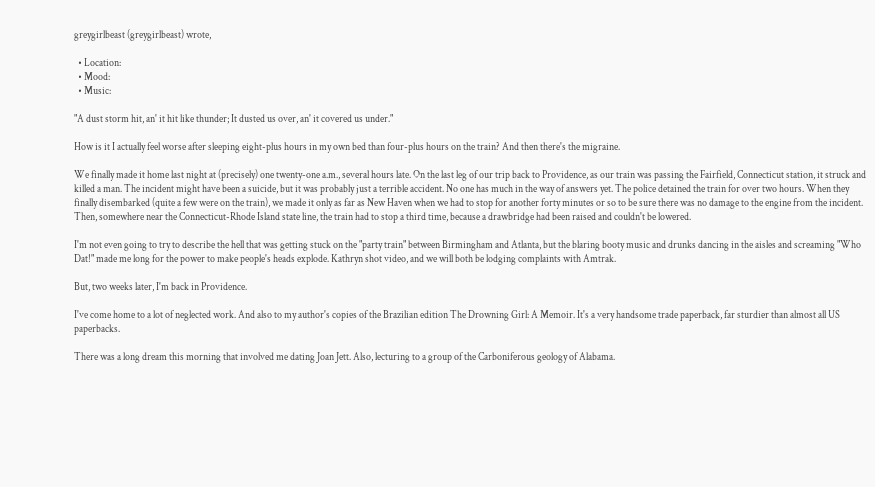greygirlbeast (greygirlbeast) wrote,

  • Location:
  • Mood:
  • Music:

"A dust storm hit, an' it hit like thunder; It dusted us over, an' it covered us under."

How is it I actually feel worse after sleeping eight-plus hours in my own bed than four-plus hours on the train? And then there's the migraine.

We finally made it home last night at (precisely) one twenty-one a.m., several hours late. On the last leg of our trip back to Providence, as our train was passing the Fairfield, Connecticut station, it struck and killed a man. The incident might have been a suicide, but it was probably just a terrible accident. No one has much in the way of answers yet. The police detained the train for over two hours. When they finally disembarked (quite a few were on the train), we made it only as far as New Haven when we had to stop for another forty minutes or so to be sure there was no damage to the engine from the incident. Then, somewhere near the Connecticut-Rhode Island state line, the train had to stop a third time, because a drawbridge had been raised and couldn't be lowered.

I'm not even going to try to describe the hell that was getting stuck on the "party train" between Birmingham and Atlanta, but the blaring booty music and drunks dancing in the aisles and screaming "Who Dat!" made me long for the power to make people's heads explode. Kathryn shot video, and we will both be lodging complaints with Amtrak.

But, two weeks later, I'm back in Providence.

I've come home to a lot of neglected work. And also to my author's copies of the Brazilian edition The Drowning Girl: A Memoir. It's a very handsome trade paperback, far sturdier than almost all US paperbacks.

There was a long dream this morning that involved me dating Joan Jett. Also, lecturing to a group of the Carboniferous geology of Alabama.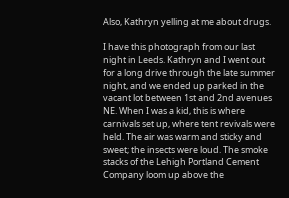Also, Kathryn yelling at me about drugs.

I have this photograph from our last night in Leeds. Kathryn and I went out for a long drive through the late summer night, and we ended up parked in the vacant lot between 1st and 2nd avenues NE. When I was a kid, this is where carnivals set up, where tent revivals were held. The air was warm and sticky and sweet; the insects were loud. The smoke stacks of the Lehigh Portland Cement Company loom up above the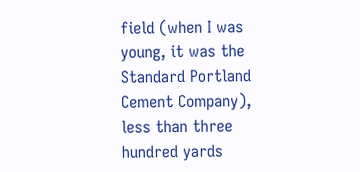field (when I was young, it was the Standard Portland Cement Company), less than three hundred yards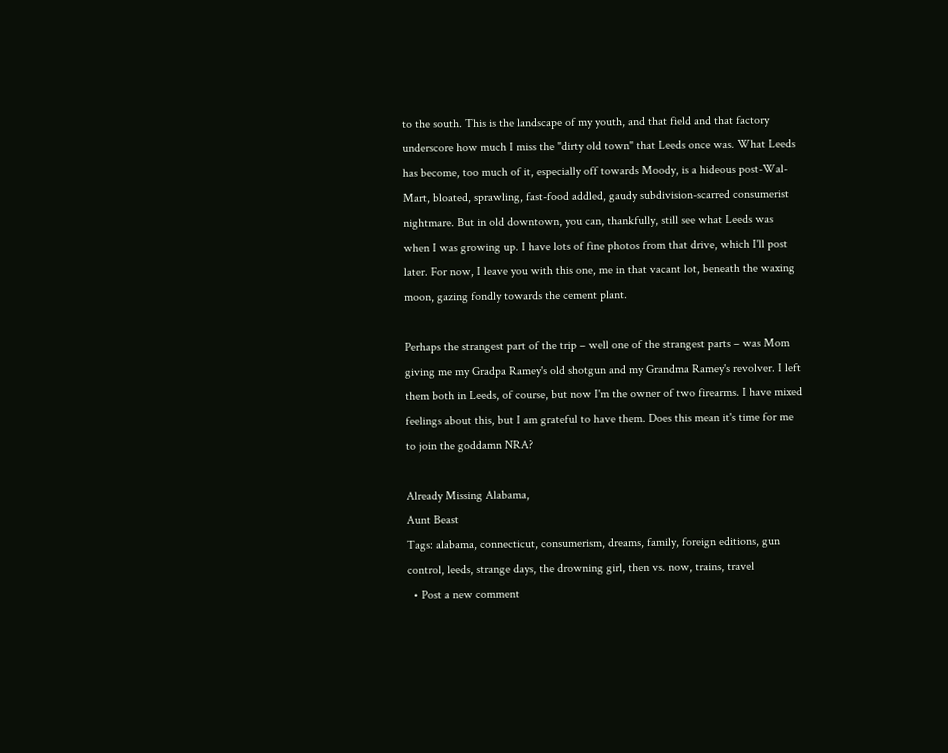to the south. This is the landscape of my youth, and that field and that factory underscore how much I miss the "dirty old town" that Leeds once was. What Leeds has become, too much of it, especially off towards Moody, is a hideous post-Wal-Mart, bloated, sprawling, fast-food addled, gaudy subdivision-scarred consumerist nightmare. But in old downtown, you can, thankfully, still see what Leeds was when I was growing up. I have lots of fine photos from that drive, which I'll post later. For now, I leave you with this one, me in that vacant lot, beneath the waxing moon, gazing fondly towards the cement plant.

Perhaps the strangest part of the trip – well one of the strangest parts – was Mom giving me my Gradpa Ramey's old shotgun and my Grandma Ramey's revolver. I left them both in Leeds, of course, but now I'm the owner of two firearms. I have mixed feelings about this, but I am grateful to have them. Does this mean it's time for me to join the goddamn NRA?

Already Missing Alabama,
Aunt Beast
Tags: alabama, connecticut, consumerism, dreams, family, foreign editions, gun control, leeds, strange days, the drowning girl, then vs. now, trains, travel
  • Post a new comment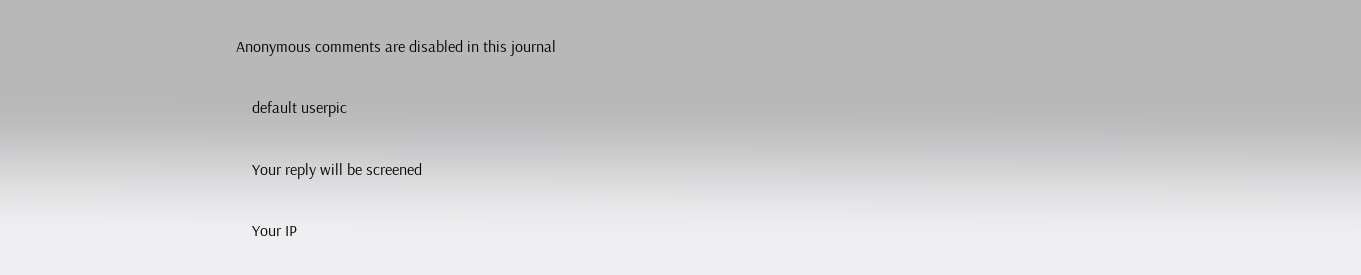Anonymous comments are disabled in this journal

    default userpic

    Your reply will be screened

    Your IP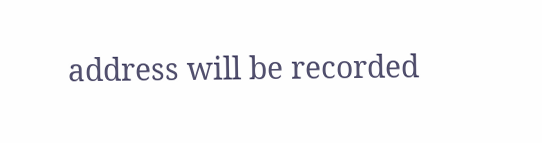address will be recorded